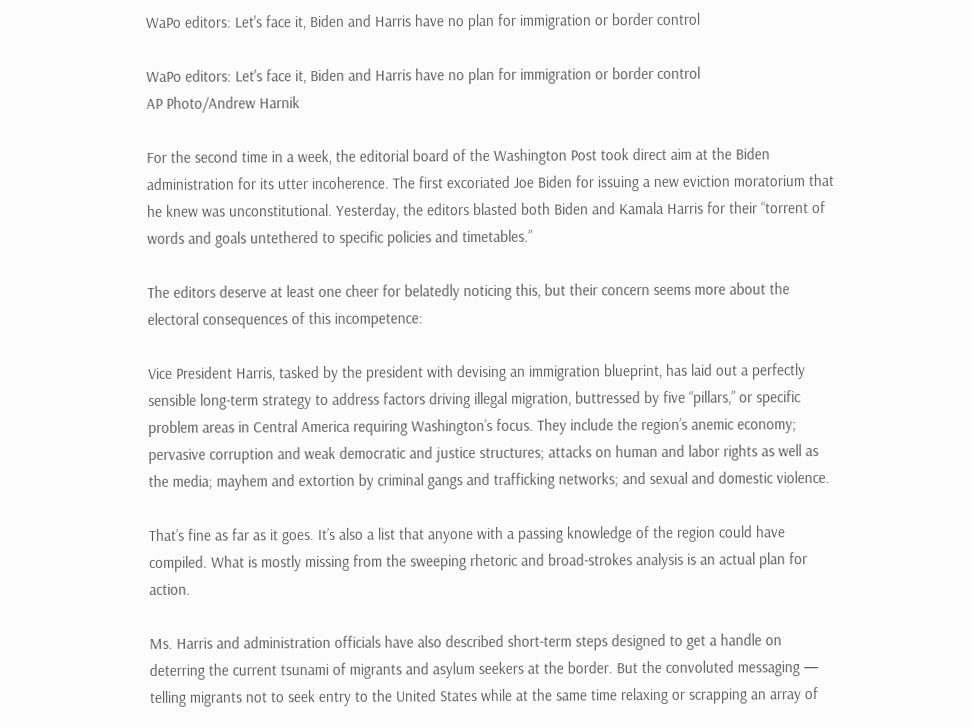WaPo editors: Let's face it, Biden and Harris have no plan for immigration or border control

WaPo editors: Let's face it, Biden and Harris have no plan for immigration or border control
AP Photo/Andrew Harnik

For the second time in a week, the editorial board of the Washington Post took direct aim at the Biden administration for its utter incoherence. The first excoriated Joe Biden for issuing a new eviction moratorium that he knew was unconstitutional. Yesterday, the editors blasted both Biden and Kamala Harris for their “torrent of words and goals untethered to specific policies and timetables.”

The editors deserve at least one cheer for belatedly noticing this, but their concern seems more about the electoral consequences of this incompetence:

Vice President Harris, tasked by the president with devising an immigration blueprint, has laid out a perfectly sensible long-term strategy to address factors driving illegal migration, buttressed by five “pillars,” or specific problem areas in Central America requiring Washington’s focus. They include the region’s anemic economy; pervasive corruption and weak democratic and justice structures; attacks on human and labor rights as well as the media; mayhem and extortion by criminal gangs and trafficking networks; and sexual and domestic violence.

That’s fine as far as it goes. It’s also a list that anyone with a passing knowledge of the region could have compiled. What is mostly missing from the sweeping rhetoric and broad-strokes analysis is an actual plan for action.

Ms. Harris and administration officials have also described short-term steps designed to get a handle on deterring the current tsunami of migrants and asylum seekers at the border. But the convoluted messaging — telling migrants not to seek entry to the United States while at the same time relaxing or scrapping an array of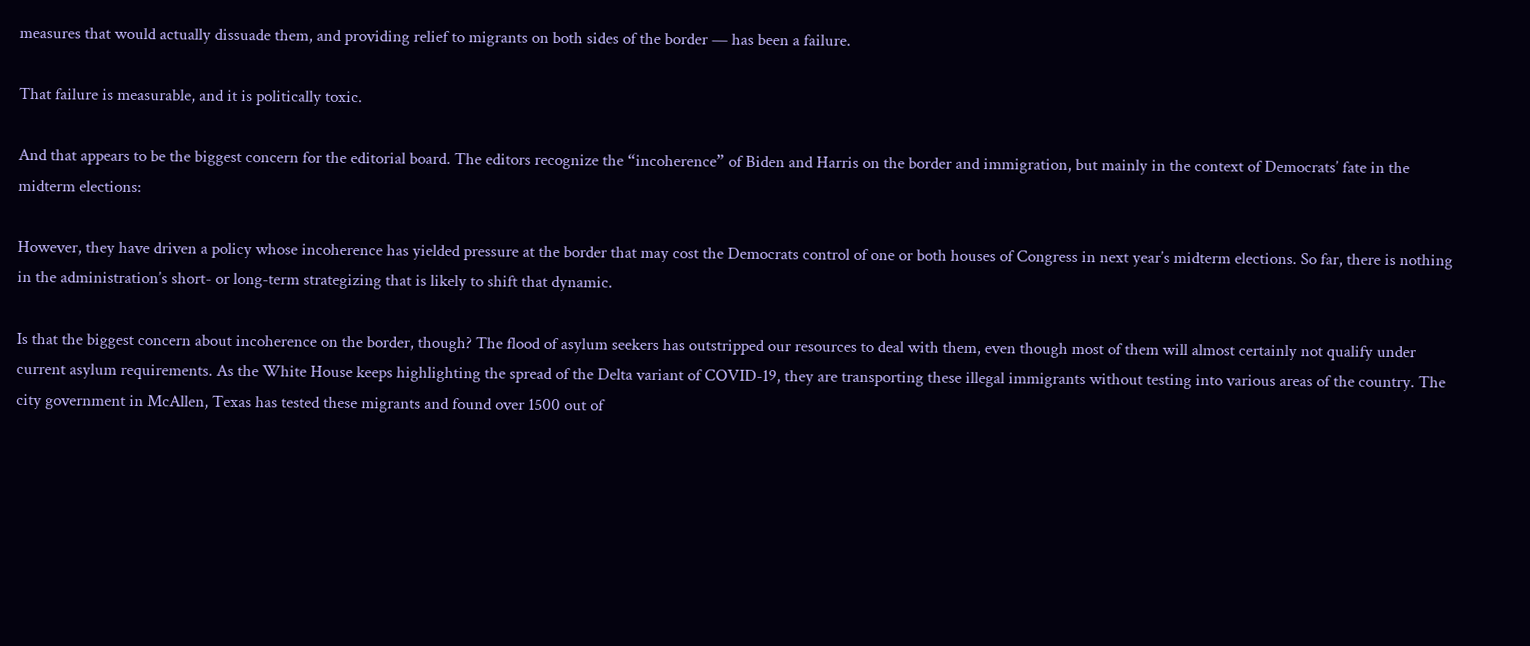measures that would actually dissuade them, and providing relief to migrants on both sides of the border — has been a failure.

That failure is measurable, and it is politically toxic.

And that appears to be the biggest concern for the editorial board. The editors recognize the “incoherence” of Biden and Harris on the border and immigration, but mainly in the context of Democrats’ fate in the midterm elections:

However, they have driven a policy whose incoherence has yielded pressure at the border that may cost the Democrats control of one or both houses of Congress in next year’s midterm elections. So far, there is nothing in the administration’s short- or long-term strategizing that is likely to shift that dynamic.

Is that the biggest concern about incoherence on the border, though? The flood of asylum seekers has outstripped our resources to deal with them, even though most of them will almost certainly not qualify under current asylum requirements. As the White House keeps highlighting the spread of the Delta variant of COVID-19, they are transporting these illegal immigrants without testing into various areas of the country. The city government in McAllen, Texas has tested these migrants and found over 1500 out of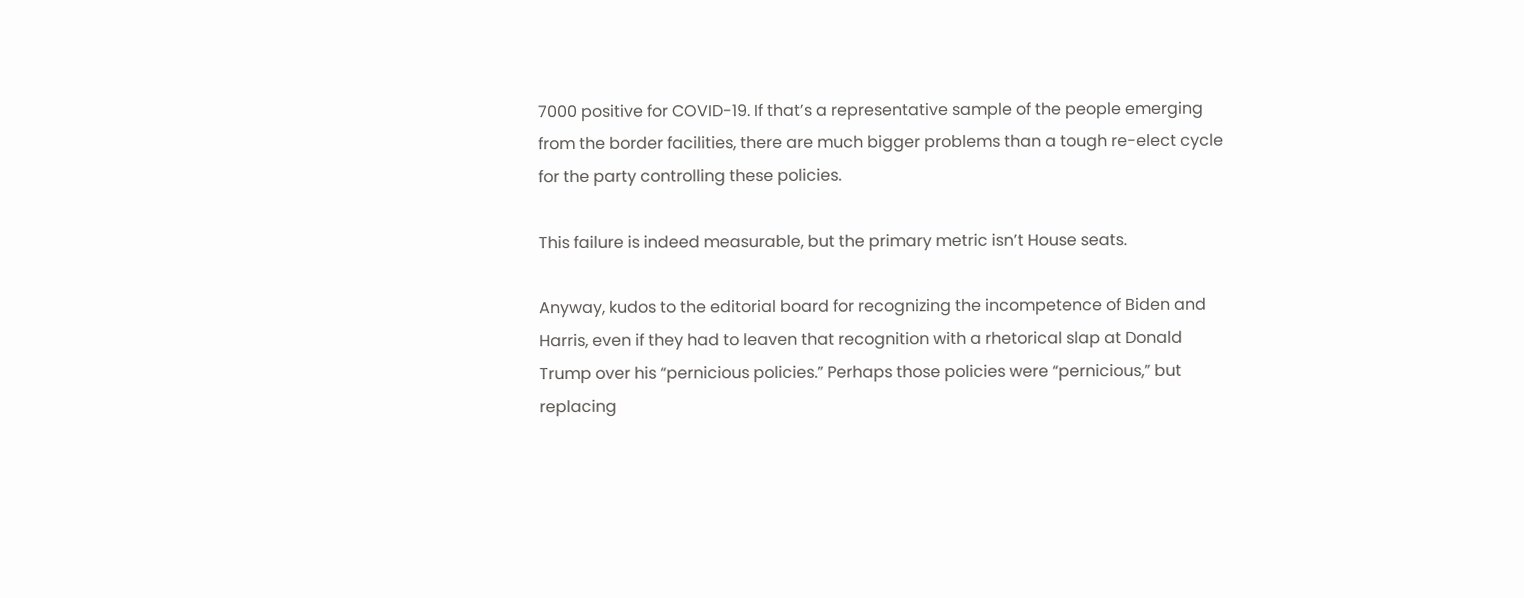7000 positive for COVID-19. If that’s a representative sample of the people emerging from the border facilities, there are much bigger problems than a tough re-elect cycle for the party controlling these policies.

This failure is indeed measurable, but the primary metric isn’t House seats.

Anyway, kudos to the editorial board for recognizing the incompetence of Biden and Harris, even if they had to leaven that recognition with a rhetorical slap at Donald Trump over his “pernicious policies.” Perhaps those policies were “pernicious,” but replacing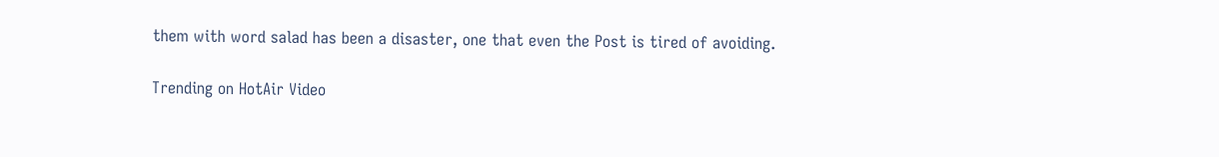them with word salad has been a disaster, one that even the Post is tired of avoiding.

Trending on HotAir Video